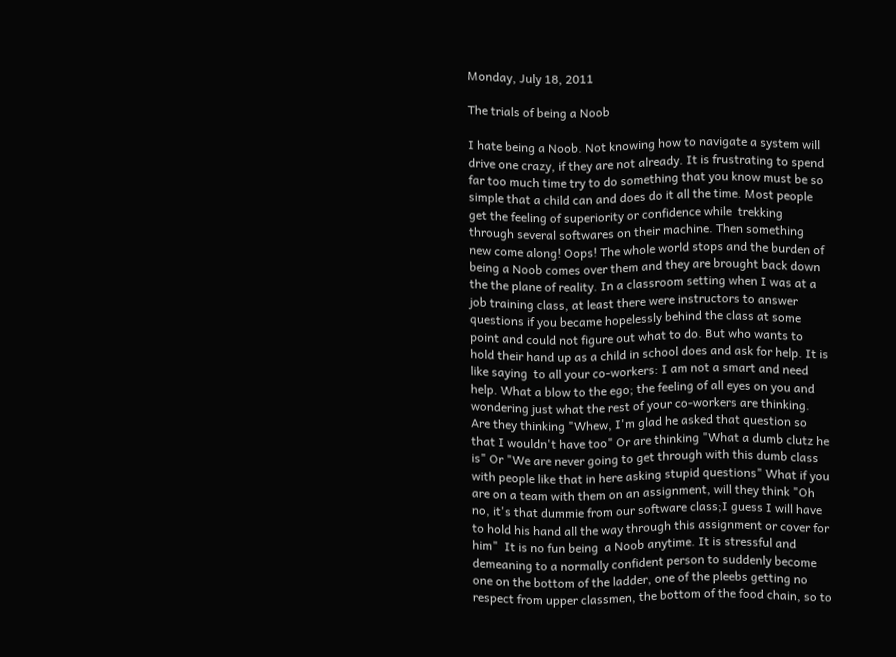Monday, July 18, 2011

The trials of being a Noob

I hate being a Noob. Not knowing how to navigate a system will drive one crazy, if they are not already. It is frustrating to spend far too much time try to do something that you know must be so simple that a child can and does do it all the time. Most people get the feeling of superiority or confidence while  trekking through several softwares on their machine. Then something new come along! Oops! The whole world stops and the burden of being a Noob comes over them and they are brought back down the the plane of reality. In a classroom setting when I was at a job training class, at least there were instructors to answer questions if you became hopelessly behind the class at some point and could not figure out what to do. But who wants to hold their hand up as a child in school does and ask for help. It is like saying  to all your co-workers: I am not a smart and need help. What a blow to the ego; the feeling of all eyes on you and wondering just what the rest of your co-workers are thinking. Are they thinking "Whew, I'm glad he asked that question so that I wouldn't have too" Or are thinking "What a dumb clutz he is" Or "We are never going to get through with this dumb class with people like that in here asking stupid questions" What if you are on a team with them on an assignment, will they think "Oh no, it's that dummie from our software class;I guess I will have to hold his hand all the way through this assignment or cover for him"  It is no fun being  a Noob anytime. It is stressful and demeaning to a normally confident person to suddenly become one on the bottom of the ladder, one of the pleebs getting no respect from upper classmen, the bottom of the food chain, so to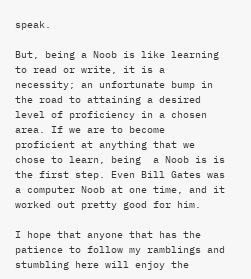speak.

But, being a Noob is like learning to read or write, it is a necessity; an unfortunate bump in the road to attaining a desired level of proficiency in a chosen area. If we are to become proficient at anything that we chose to learn, being  a Noob is is the first step. Even Bill Gates was a computer Noob at one time, and it worked out pretty good for him.

I hope that anyone that has the patience to follow my ramblings and stumbling here will enjoy the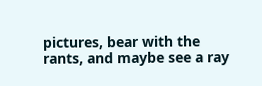pictures, bear with the rants, and maybe see a ray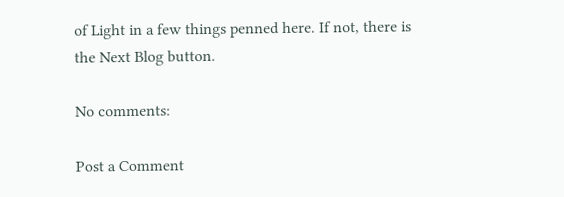of Light in a few things penned here. If not, there is the Next Blog button.

No comments:

Post a Comment